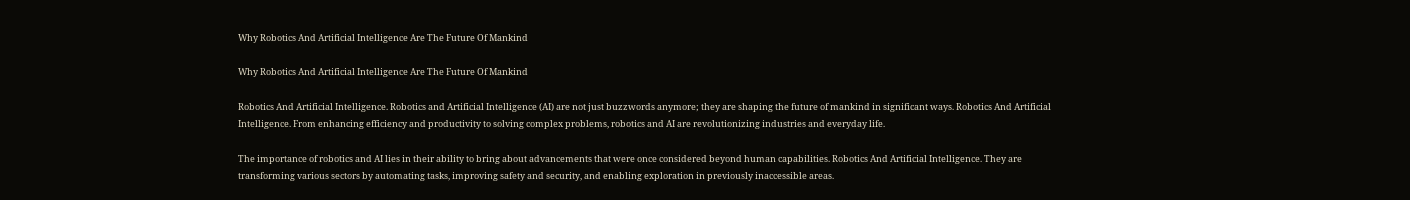Why Robotics And Artificial Intelligence Are The Future Of Mankind

Why Robotics And Artificial Intelligence Are The Future Of Mankind

Robotics And Artificial Intelligence. Robotics and Artificial Intelligence (AI) are not just buzzwords anymore; they are shaping the future of mankind in significant ways. Robotics And Artificial Intelligence. From enhancing efficiency and productivity to solving complex problems, robotics and AI are revolutionizing industries and everyday life.

The importance of robotics and AI lies in their ability to bring about advancements that were once considered beyond human capabilities. Robotics And Artificial Intelligence. They are transforming various sectors by automating tasks, improving safety and security, and enabling exploration in previously inaccessible areas.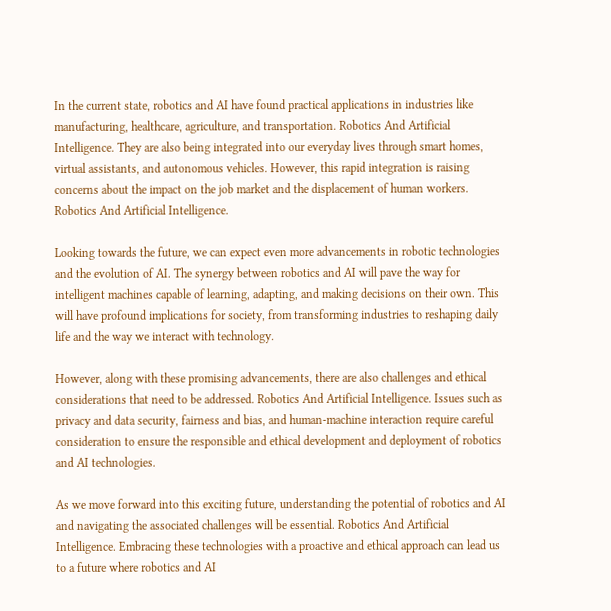In the current state, robotics and AI have found practical applications in industries like manufacturing, healthcare, agriculture, and transportation. Robotics And Artificial Intelligence. They are also being integrated into our everyday lives through smart homes, virtual assistants, and autonomous vehicles. However, this rapid integration is raising concerns about the impact on the job market and the displacement of human workers. Robotics And Artificial Intelligence.

Looking towards the future, we can expect even more advancements in robotic technologies and the evolution of AI. The synergy between robotics and AI will pave the way for intelligent machines capable of learning, adapting, and making decisions on their own. This will have profound implications for society, from transforming industries to reshaping daily life and the way we interact with technology.

However, along with these promising advancements, there are also challenges and ethical considerations that need to be addressed. Robotics And Artificial Intelligence. Issues such as privacy and data security, fairness and bias, and human-machine interaction require careful consideration to ensure the responsible and ethical development and deployment of robotics and AI technologies.

As we move forward into this exciting future, understanding the potential of robotics and AI and navigating the associated challenges will be essential. Robotics And Artificial Intelligence. Embracing these technologies with a proactive and ethical approach can lead us to a future where robotics and AI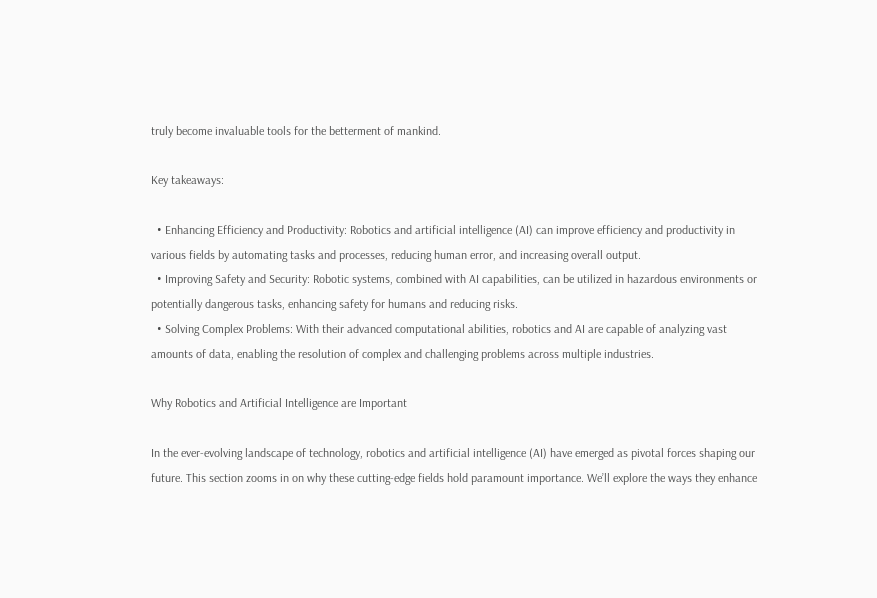truly become invaluable tools for the betterment of mankind.

Key takeaways:

  • Enhancing Efficiency and Productivity: Robotics and artificial intelligence (AI) can improve efficiency and productivity in various fields by automating tasks and processes, reducing human error, and increasing overall output.
  • Improving Safety and Security: Robotic systems, combined with AI capabilities, can be utilized in hazardous environments or potentially dangerous tasks, enhancing safety for humans and reducing risks.
  • Solving Complex Problems: With their advanced computational abilities, robotics and AI are capable of analyzing vast amounts of data, enabling the resolution of complex and challenging problems across multiple industries.

Why Robotics and Artificial Intelligence are Important

In the ever-evolving landscape of technology, robotics and artificial intelligence (AI) have emerged as pivotal forces shaping our future. This section zooms in on why these cutting-edge fields hold paramount importance. We’ll explore the ways they enhance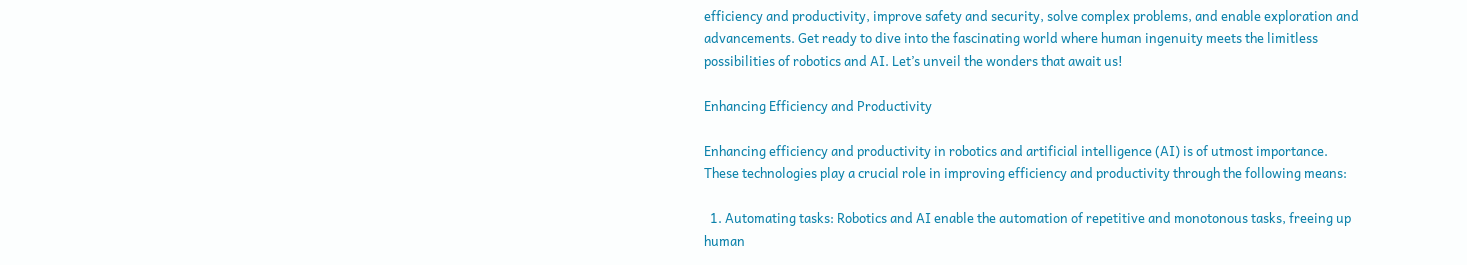efficiency and productivity, improve safety and security, solve complex problems, and enable exploration and advancements. Get ready to dive into the fascinating world where human ingenuity meets the limitless possibilities of robotics and AI. Let’s unveil the wonders that await us!

Enhancing Efficiency and Productivity

Enhancing efficiency and productivity in robotics and artificial intelligence (AI) is of utmost importance. These technologies play a crucial role in improving efficiency and productivity through the following means:

  1. Automating tasks: Robotics and AI enable the automation of repetitive and monotonous tasks, freeing up human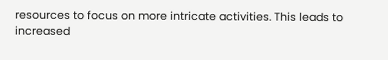resources to focus on more intricate activities. This leads to increased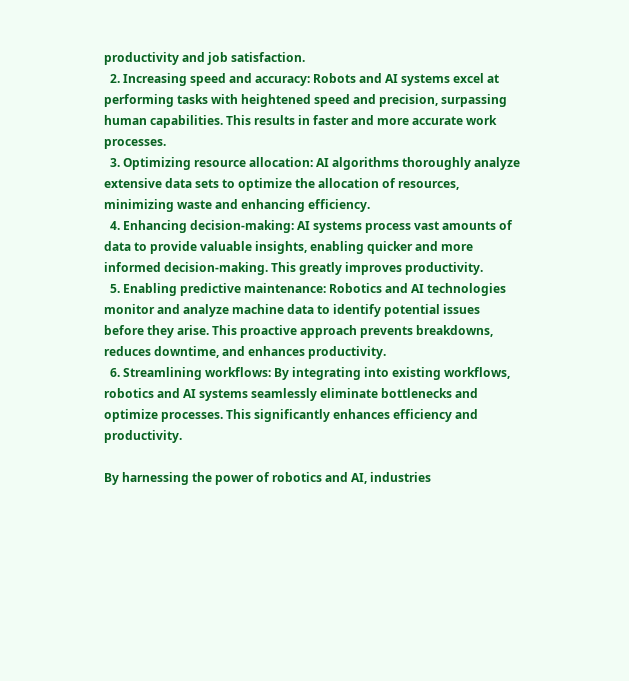productivity and job satisfaction.
  2. Increasing speed and accuracy: Robots and AI systems excel at performing tasks with heightened speed and precision, surpassing human capabilities. This results in faster and more accurate work processes.
  3. Optimizing resource allocation: AI algorithms thoroughly analyze extensive data sets to optimize the allocation of resources, minimizing waste and enhancing efficiency.
  4. Enhancing decision-making: AI systems process vast amounts of data to provide valuable insights, enabling quicker and more informed decision-making. This greatly improves productivity.
  5. Enabling predictive maintenance: Robotics and AI technologies monitor and analyze machine data to identify potential issues before they arise. This proactive approach prevents breakdowns, reduces downtime, and enhances productivity.
  6. Streamlining workflows: By integrating into existing workflows, robotics and AI systems seamlessly eliminate bottlenecks and optimize processes. This significantly enhances efficiency and productivity.

By harnessing the power of robotics and AI, industries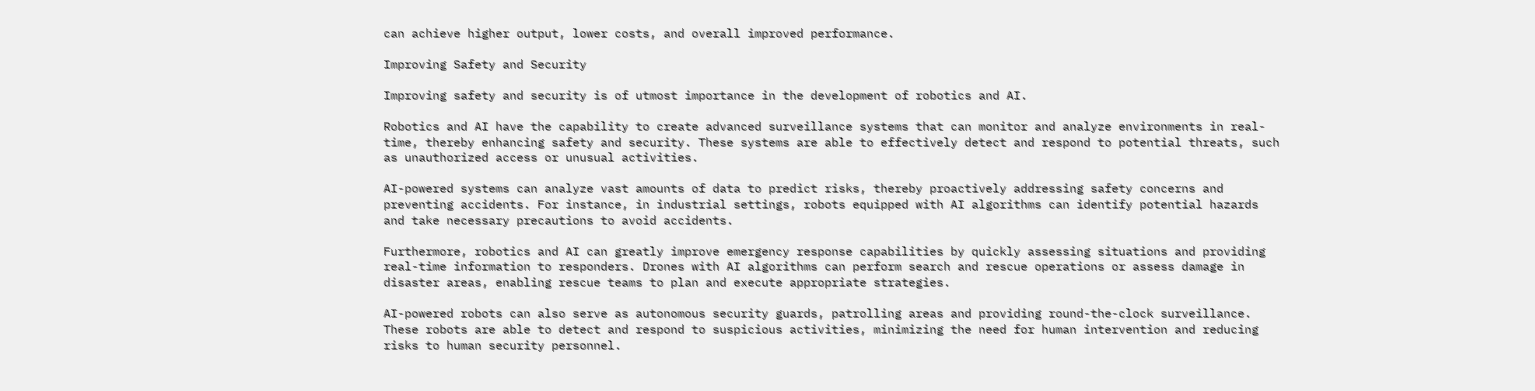can achieve higher output, lower costs, and overall improved performance.

Improving Safety and Security

Improving safety and security is of utmost importance in the development of robotics and AI.

Robotics and AI have the capability to create advanced surveillance systems that can monitor and analyze environments in real-time, thereby enhancing safety and security. These systems are able to effectively detect and respond to potential threats, such as unauthorized access or unusual activities.

AI-powered systems can analyze vast amounts of data to predict risks, thereby proactively addressing safety concerns and preventing accidents. For instance, in industrial settings, robots equipped with AI algorithms can identify potential hazards and take necessary precautions to avoid accidents.

Furthermore, robotics and AI can greatly improve emergency response capabilities by quickly assessing situations and providing real-time information to responders. Drones with AI algorithms can perform search and rescue operations or assess damage in disaster areas, enabling rescue teams to plan and execute appropriate strategies.

AI-powered robots can also serve as autonomous security guards, patrolling areas and providing round-the-clock surveillance. These robots are able to detect and respond to suspicious activities, minimizing the need for human intervention and reducing risks to human security personnel.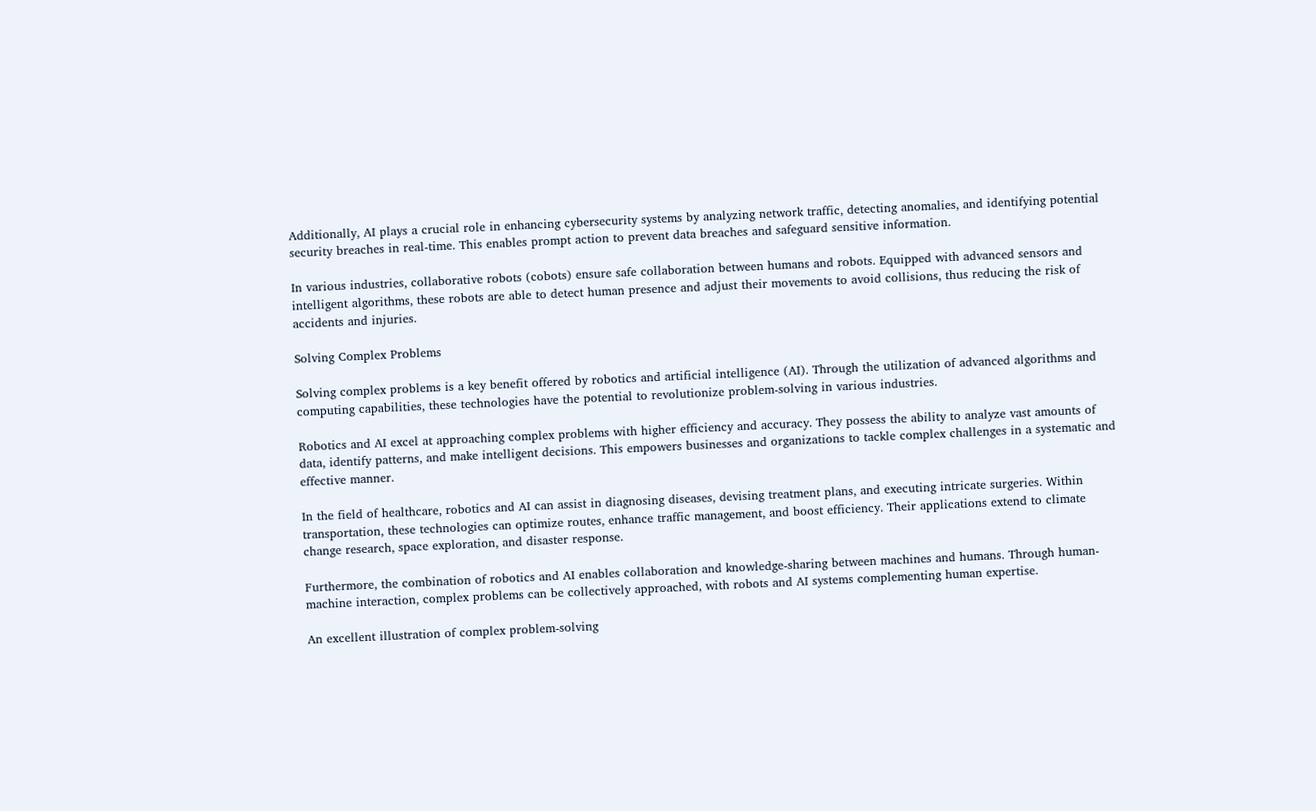Additionally, AI plays a crucial role in enhancing cybersecurity systems by analyzing network traffic, detecting anomalies, and identifying potential security breaches in real-time. This enables prompt action to prevent data breaches and safeguard sensitive information.

In various industries, collaborative robots (cobots) ensure safe collaboration between humans and robots. Equipped with advanced sensors and intelligent algorithms, these robots are able to detect human presence and adjust their movements to avoid collisions, thus reducing the risk of accidents and injuries.

Solving Complex Problems

Solving complex problems is a key benefit offered by robotics and artificial intelligence (AI). Through the utilization of advanced algorithms and computing capabilities, these technologies have the potential to revolutionize problem-solving in various industries.

Robotics and AI excel at approaching complex problems with higher efficiency and accuracy. They possess the ability to analyze vast amounts of data, identify patterns, and make intelligent decisions. This empowers businesses and organizations to tackle complex challenges in a systematic and effective manner.

In the field of healthcare, robotics and AI can assist in diagnosing diseases, devising treatment plans, and executing intricate surgeries. Within transportation, these technologies can optimize routes, enhance traffic management, and boost efficiency. Their applications extend to climate change research, space exploration, and disaster response.

Furthermore, the combination of robotics and AI enables collaboration and knowledge-sharing between machines and humans. Through human-machine interaction, complex problems can be collectively approached, with robots and AI systems complementing human expertise.

An excellent illustration of complex problem-solving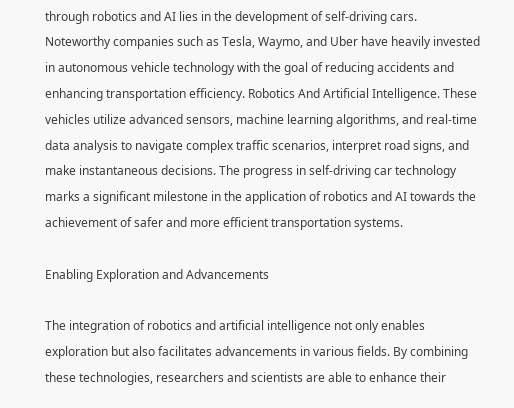through robotics and AI lies in the development of self-driving cars. Noteworthy companies such as Tesla, Waymo, and Uber have heavily invested in autonomous vehicle technology with the goal of reducing accidents and enhancing transportation efficiency. Robotics And Artificial Intelligence. These vehicles utilize advanced sensors, machine learning algorithms, and real-time data analysis to navigate complex traffic scenarios, interpret road signs, and make instantaneous decisions. The progress in self-driving car technology marks a significant milestone in the application of robotics and AI towards the achievement of safer and more efficient transportation systems.

Enabling Exploration and Advancements

The integration of robotics and artificial intelligence not only enables exploration but also facilitates advancements in various fields. By combining these technologies, researchers and scientists are able to enhance their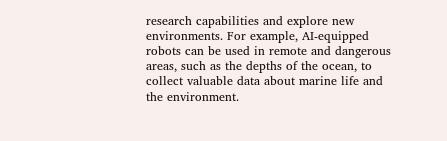research capabilities and explore new environments. For example, AI-equipped robots can be used in remote and dangerous areas, such as the depths of the ocean, to collect valuable data about marine life and the environment.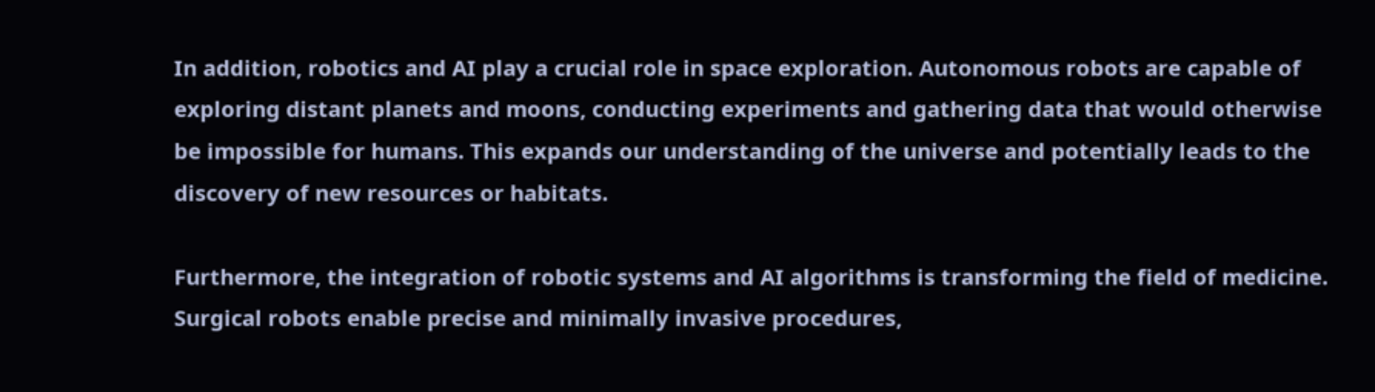In addition, robotics and AI play a crucial role in space exploration. Autonomous robots are capable of exploring distant planets and moons, conducting experiments and gathering data that would otherwise be impossible for humans. This expands our understanding of the universe and potentially leads to the discovery of new resources or habitats.

Furthermore, the integration of robotic systems and AI algorithms is transforming the field of medicine. Surgical robots enable precise and minimally invasive procedures,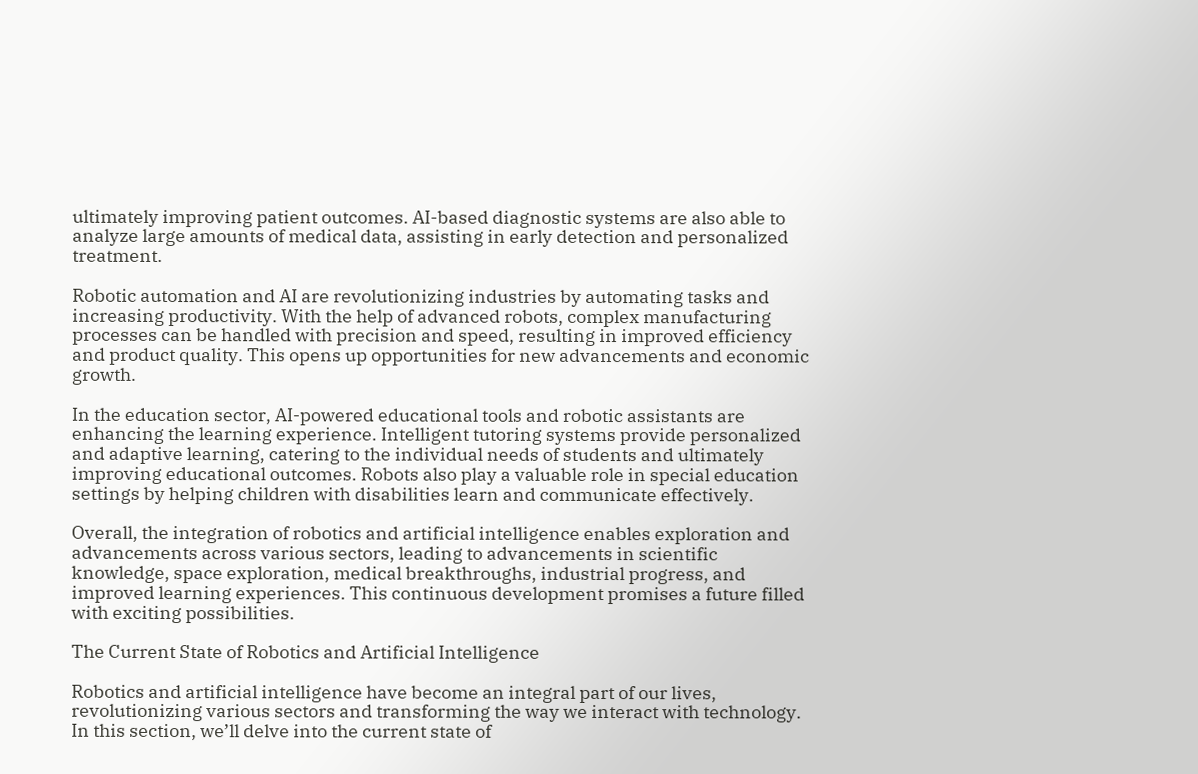ultimately improving patient outcomes. AI-based diagnostic systems are also able to analyze large amounts of medical data, assisting in early detection and personalized treatment.

Robotic automation and AI are revolutionizing industries by automating tasks and increasing productivity. With the help of advanced robots, complex manufacturing processes can be handled with precision and speed, resulting in improved efficiency and product quality. This opens up opportunities for new advancements and economic growth.

In the education sector, AI-powered educational tools and robotic assistants are enhancing the learning experience. Intelligent tutoring systems provide personalized and adaptive learning, catering to the individual needs of students and ultimately improving educational outcomes. Robots also play a valuable role in special education settings by helping children with disabilities learn and communicate effectively.

Overall, the integration of robotics and artificial intelligence enables exploration and advancements across various sectors, leading to advancements in scientific knowledge, space exploration, medical breakthroughs, industrial progress, and improved learning experiences. This continuous development promises a future filled with exciting possibilities.

The Current State of Robotics and Artificial Intelligence

Robotics and artificial intelligence have become an integral part of our lives, revolutionizing various sectors and transforming the way we interact with technology. In this section, we’ll delve into the current state of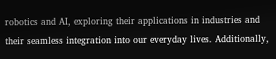robotics and AI, exploring their applications in industries and their seamless integration into our everyday lives. Additionally,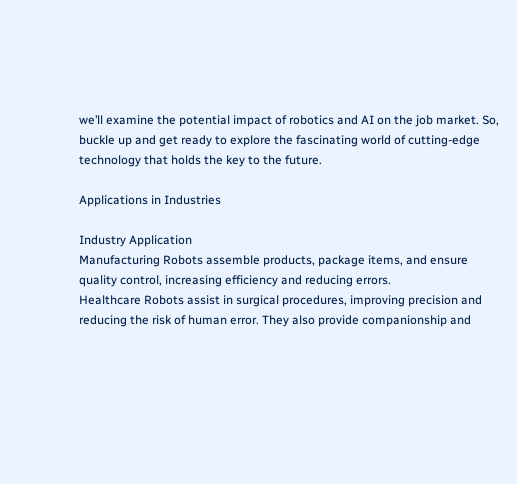we’ll examine the potential impact of robotics and AI on the job market. So, buckle up and get ready to explore the fascinating world of cutting-edge technology that holds the key to the future.

Applications in Industries

Industry Application
Manufacturing Robots assemble products, package items, and ensure quality control, increasing efficiency and reducing errors.
Healthcare Robots assist in surgical procedures, improving precision and reducing the risk of human error. They also provide companionship and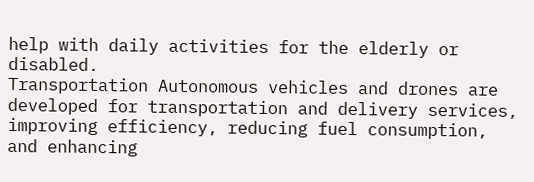help with daily activities for the elderly or disabled.
Transportation Autonomous vehicles and drones are developed for transportation and delivery services, improving efficiency, reducing fuel consumption, and enhancing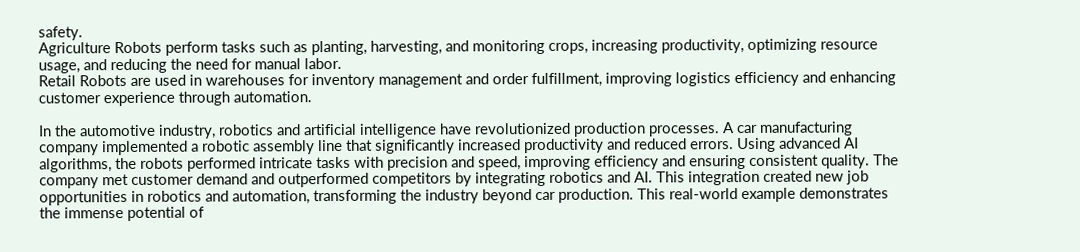safety.
Agriculture Robots perform tasks such as planting, harvesting, and monitoring crops, increasing productivity, optimizing resource usage, and reducing the need for manual labor.
Retail Robots are used in warehouses for inventory management and order fulfillment, improving logistics efficiency and enhancing customer experience through automation.

In the automotive industry, robotics and artificial intelligence have revolutionized production processes. A car manufacturing company implemented a robotic assembly line that significantly increased productivity and reduced errors. Using advanced AI algorithms, the robots performed intricate tasks with precision and speed, improving efficiency and ensuring consistent quality. The company met customer demand and outperformed competitors by integrating robotics and AI. This integration created new job opportunities in robotics and automation, transforming the industry beyond car production. This real-world example demonstrates the immense potential of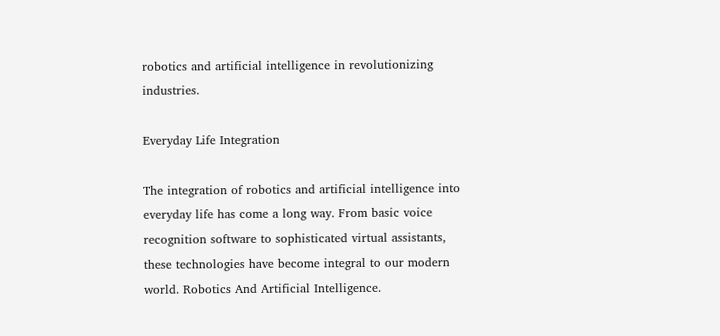robotics and artificial intelligence in revolutionizing industries.

Everyday Life Integration

The integration of robotics and artificial intelligence into everyday life has come a long way. From basic voice recognition software to sophisticated virtual assistants, these technologies have become integral to our modern world. Robotics And Artificial Intelligence.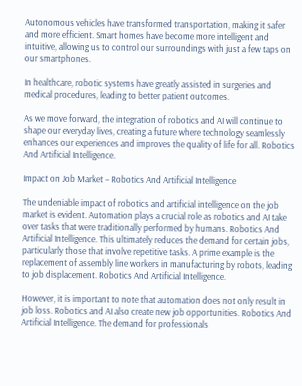Autonomous vehicles have transformed transportation, making it safer and more efficient. Smart homes have become more intelligent and intuitive, allowing us to control our surroundings with just a few taps on our smartphones.

In healthcare, robotic systems have greatly assisted in surgeries and medical procedures, leading to better patient outcomes.

As we move forward, the integration of robotics and AI will continue to shape our everyday lives, creating a future where technology seamlessly enhances our experiences and improves the quality of life for all. Robotics And Artificial Intelligence.

Impact on Job Market – Robotics And Artificial Intelligence

The undeniable impact of robotics and artificial intelligence on the job market is evident. Automation plays a crucial role as robotics and AI take over tasks that were traditionally performed by humans. Robotics And Artificial Intelligence. This ultimately reduces the demand for certain jobs, particularly those that involve repetitive tasks. A prime example is the replacement of assembly line workers in manufacturing by robots, leading to job displacement. Robotics And Artificial Intelligence.

However, it is important to note that automation does not only result in job loss. Robotics and AI also create new job opportunities. Robotics And Artificial Intelligence. The demand for professionals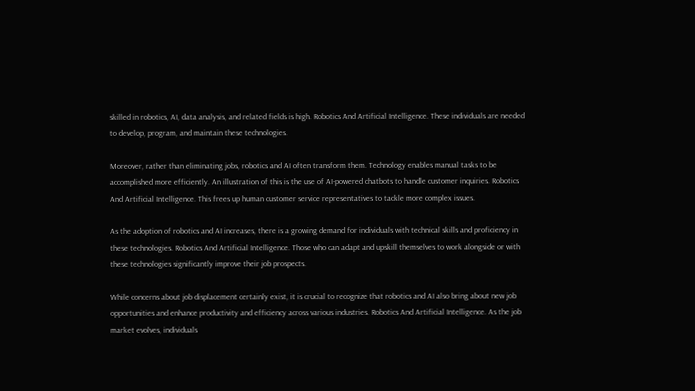skilled in robotics, AI, data analysis, and related fields is high. Robotics And Artificial Intelligence. These individuals are needed to develop, program, and maintain these technologies.

Moreover, rather than eliminating jobs, robotics and AI often transform them. Technology enables manual tasks to be accomplished more efficiently. An illustration of this is the use of AI-powered chatbots to handle customer inquiries. Robotics And Artificial Intelligence. This frees up human customer service representatives to tackle more complex issues.

As the adoption of robotics and AI increases, there is a growing demand for individuals with technical skills and proficiency in these technologies. Robotics And Artificial Intelligence. Those who can adapt and upskill themselves to work alongside or with these technologies significantly improve their job prospects.

While concerns about job displacement certainly exist, it is crucial to recognize that robotics and AI also bring about new job opportunities and enhance productivity and efficiency across various industries. Robotics And Artificial Intelligence. As the job market evolves, individuals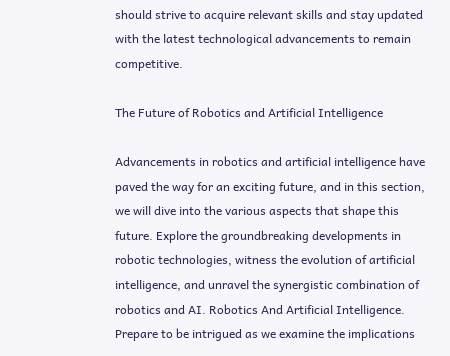should strive to acquire relevant skills and stay updated with the latest technological advancements to remain competitive.

The Future of Robotics and Artificial Intelligence

Advancements in robotics and artificial intelligence have paved the way for an exciting future, and in this section, we will dive into the various aspects that shape this future. Explore the groundbreaking developments in robotic technologies, witness the evolution of artificial intelligence, and unravel the synergistic combination of robotics and AI. Robotics And Artificial Intelligence. Prepare to be intrigued as we examine the implications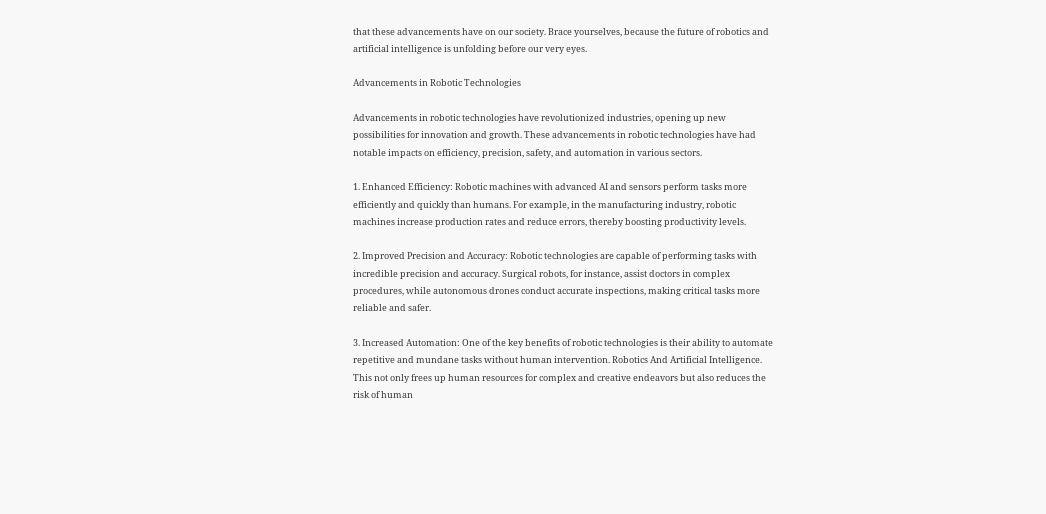that these advancements have on our society. Brace yourselves, because the future of robotics and artificial intelligence is unfolding before our very eyes.

Advancements in Robotic Technologies

Advancements in robotic technologies have revolutionized industries, opening up new possibilities for innovation and growth. These advancements in robotic technologies have had notable impacts on efficiency, precision, safety, and automation in various sectors.

1. Enhanced Efficiency: Robotic machines with advanced AI and sensors perform tasks more efficiently and quickly than humans. For example, in the manufacturing industry, robotic machines increase production rates and reduce errors, thereby boosting productivity levels.

2. Improved Precision and Accuracy: Robotic technologies are capable of performing tasks with incredible precision and accuracy. Surgical robots, for instance, assist doctors in complex procedures, while autonomous drones conduct accurate inspections, making critical tasks more reliable and safer.

3. Increased Automation: One of the key benefits of robotic technologies is their ability to automate repetitive and mundane tasks without human intervention. Robotics And Artificial Intelligence. This not only frees up human resources for complex and creative endeavors but also reduces the risk of human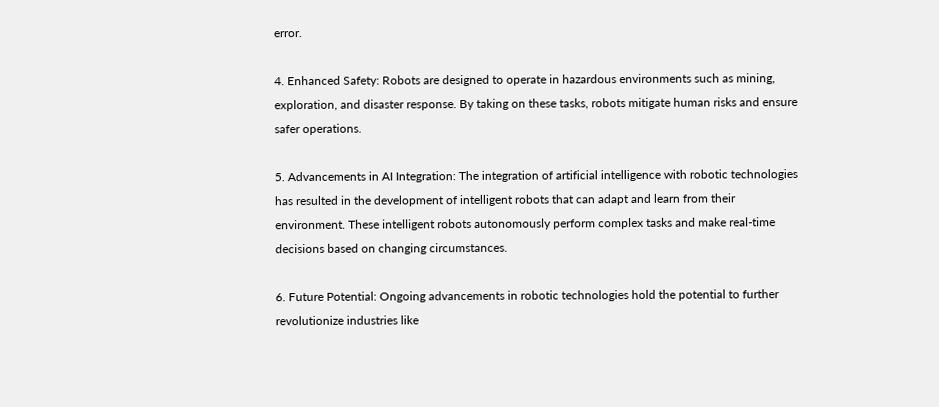error.

4. Enhanced Safety: Robots are designed to operate in hazardous environments such as mining, exploration, and disaster response. By taking on these tasks, robots mitigate human risks and ensure safer operations.

5. Advancements in AI Integration: The integration of artificial intelligence with robotic technologies has resulted in the development of intelligent robots that can adapt and learn from their environment. These intelligent robots autonomously perform complex tasks and make real-time decisions based on changing circumstances.

6. Future Potential: Ongoing advancements in robotic technologies hold the potential to further revolutionize industries like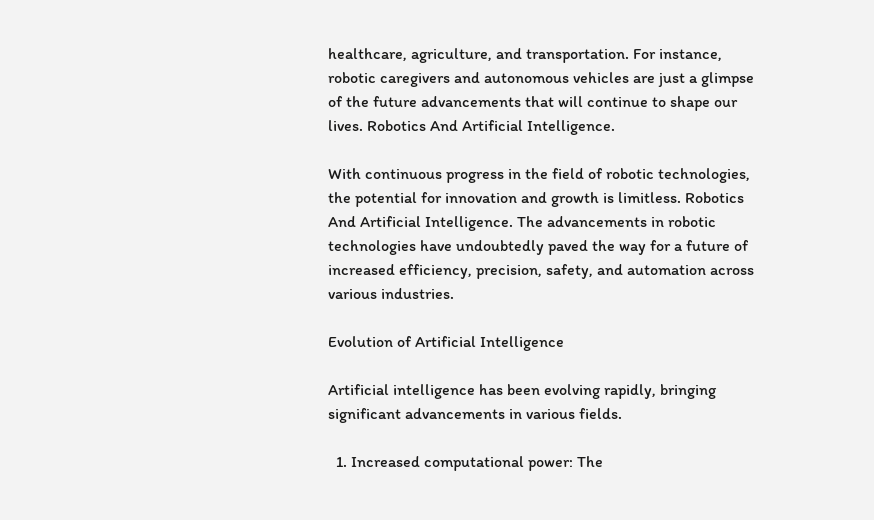healthcare, agriculture, and transportation. For instance, robotic caregivers and autonomous vehicles are just a glimpse of the future advancements that will continue to shape our lives. Robotics And Artificial Intelligence.

With continuous progress in the field of robotic technologies, the potential for innovation and growth is limitless. Robotics And Artificial Intelligence. The advancements in robotic technologies have undoubtedly paved the way for a future of increased efficiency, precision, safety, and automation across various industries.

Evolution of Artificial Intelligence

Artificial intelligence has been evolving rapidly, bringing significant advancements in various fields.

  1. Increased computational power: The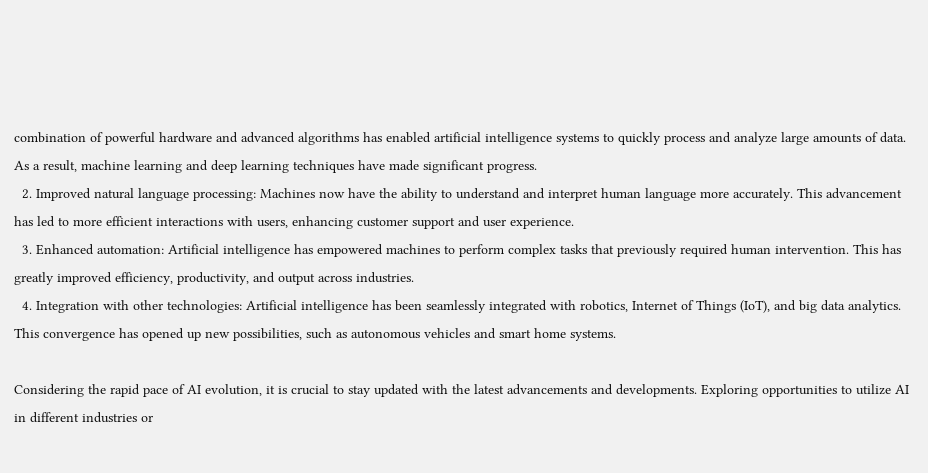combination of powerful hardware and advanced algorithms has enabled artificial intelligence systems to quickly process and analyze large amounts of data. As a result, machine learning and deep learning techniques have made significant progress.
  2. Improved natural language processing: Machines now have the ability to understand and interpret human language more accurately. This advancement has led to more efficient interactions with users, enhancing customer support and user experience.
  3. Enhanced automation: Artificial intelligence has empowered machines to perform complex tasks that previously required human intervention. This has greatly improved efficiency, productivity, and output across industries.
  4. Integration with other technologies: Artificial intelligence has been seamlessly integrated with robotics, Internet of Things (IoT), and big data analytics. This convergence has opened up new possibilities, such as autonomous vehicles and smart home systems.

Considering the rapid pace of AI evolution, it is crucial to stay updated with the latest advancements and developments. Exploring opportunities to utilize AI in different industries or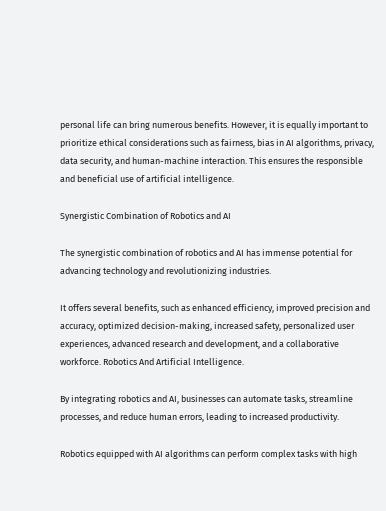personal life can bring numerous benefits. However, it is equally important to prioritize ethical considerations such as fairness, bias in AI algorithms, privacy, data security, and human-machine interaction. This ensures the responsible and beneficial use of artificial intelligence.

Synergistic Combination of Robotics and AI

The synergistic combination of robotics and AI has immense potential for advancing technology and revolutionizing industries.

It offers several benefits, such as enhanced efficiency, improved precision and accuracy, optimized decision-making, increased safety, personalized user experiences, advanced research and development, and a collaborative workforce. Robotics And Artificial Intelligence.

By integrating robotics and AI, businesses can automate tasks, streamline processes, and reduce human errors, leading to increased productivity.

Robotics equipped with AI algorithms can perform complex tasks with high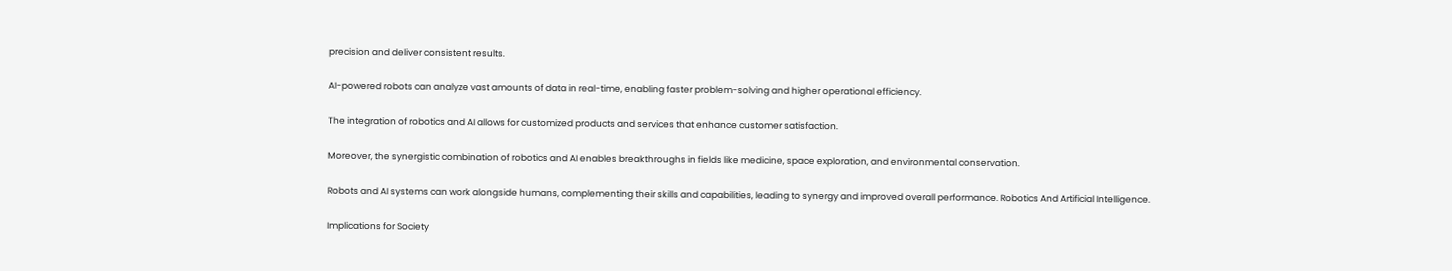precision and deliver consistent results.

AI-powered robots can analyze vast amounts of data in real-time, enabling faster problem-solving and higher operational efficiency.

The integration of robotics and AI allows for customized products and services that enhance customer satisfaction.

Moreover, the synergistic combination of robotics and AI enables breakthroughs in fields like medicine, space exploration, and environmental conservation.

Robots and AI systems can work alongside humans, complementing their skills and capabilities, leading to synergy and improved overall performance. Robotics And Artificial Intelligence.

Implications for Society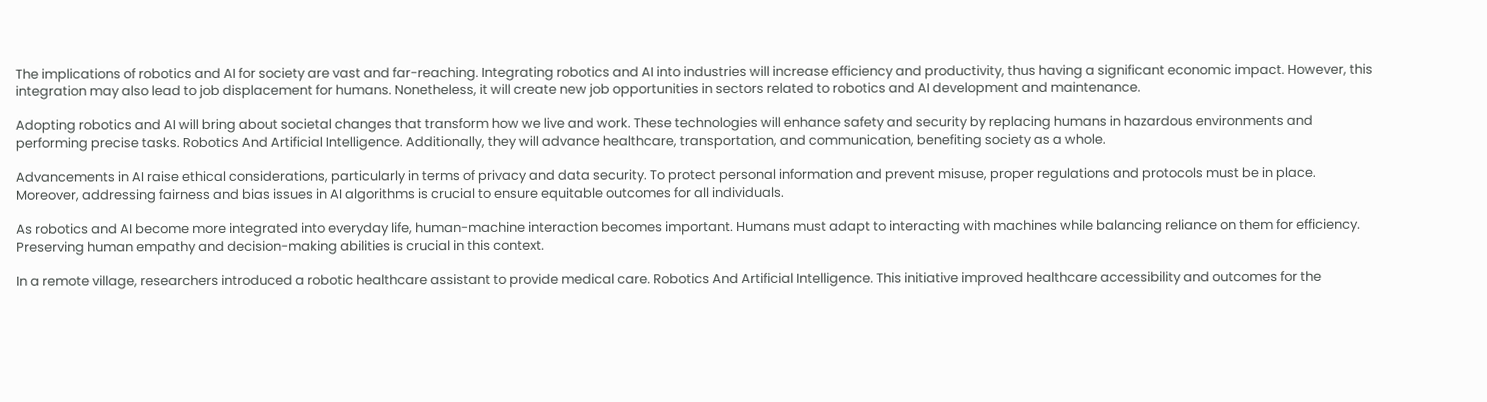The implications of robotics and AI for society are vast and far-reaching. Integrating robotics and AI into industries will increase efficiency and productivity, thus having a significant economic impact. However, this integration may also lead to job displacement for humans. Nonetheless, it will create new job opportunities in sectors related to robotics and AI development and maintenance.

Adopting robotics and AI will bring about societal changes that transform how we live and work. These technologies will enhance safety and security by replacing humans in hazardous environments and performing precise tasks. Robotics And Artificial Intelligence. Additionally, they will advance healthcare, transportation, and communication, benefiting society as a whole.

Advancements in AI raise ethical considerations, particularly in terms of privacy and data security. To protect personal information and prevent misuse, proper regulations and protocols must be in place. Moreover, addressing fairness and bias issues in AI algorithms is crucial to ensure equitable outcomes for all individuals.

As robotics and AI become more integrated into everyday life, human-machine interaction becomes important. Humans must adapt to interacting with machines while balancing reliance on them for efficiency. Preserving human empathy and decision-making abilities is crucial in this context.

In a remote village, researchers introduced a robotic healthcare assistant to provide medical care. Robotics And Artificial Intelligence. This initiative improved healthcare accessibility and outcomes for the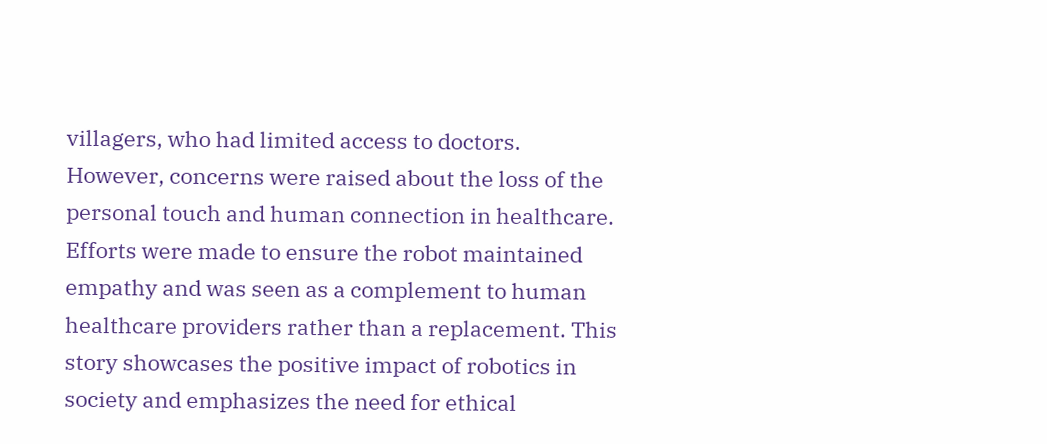villagers, who had limited access to doctors. However, concerns were raised about the loss of the personal touch and human connection in healthcare. Efforts were made to ensure the robot maintained empathy and was seen as a complement to human healthcare providers rather than a replacement. This story showcases the positive impact of robotics in society and emphasizes the need for ethical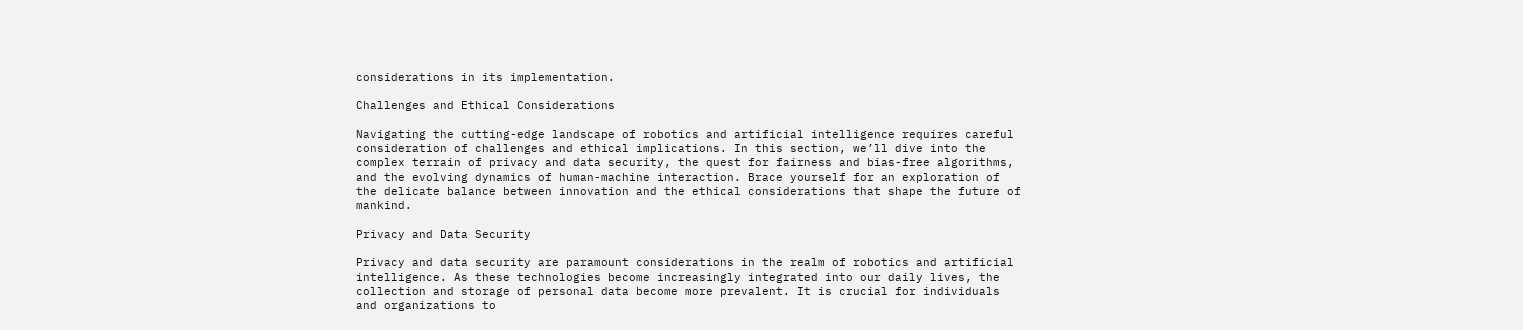considerations in its implementation.

Challenges and Ethical Considerations

Navigating the cutting-edge landscape of robotics and artificial intelligence requires careful consideration of challenges and ethical implications. In this section, we’ll dive into the complex terrain of privacy and data security, the quest for fairness and bias-free algorithms, and the evolving dynamics of human-machine interaction. Brace yourself for an exploration of the delicate balance between innovation and the ethical considerations that shape the future of mankind.

Privacy and Data Security

Privacy and data security are paramount considerations in the realm of robotics and artificial intelligence. As these technologies become increasingly integrated into our daily lives, the collection and storage of personal data become more prevalent. It is crucial for individuals and organizations to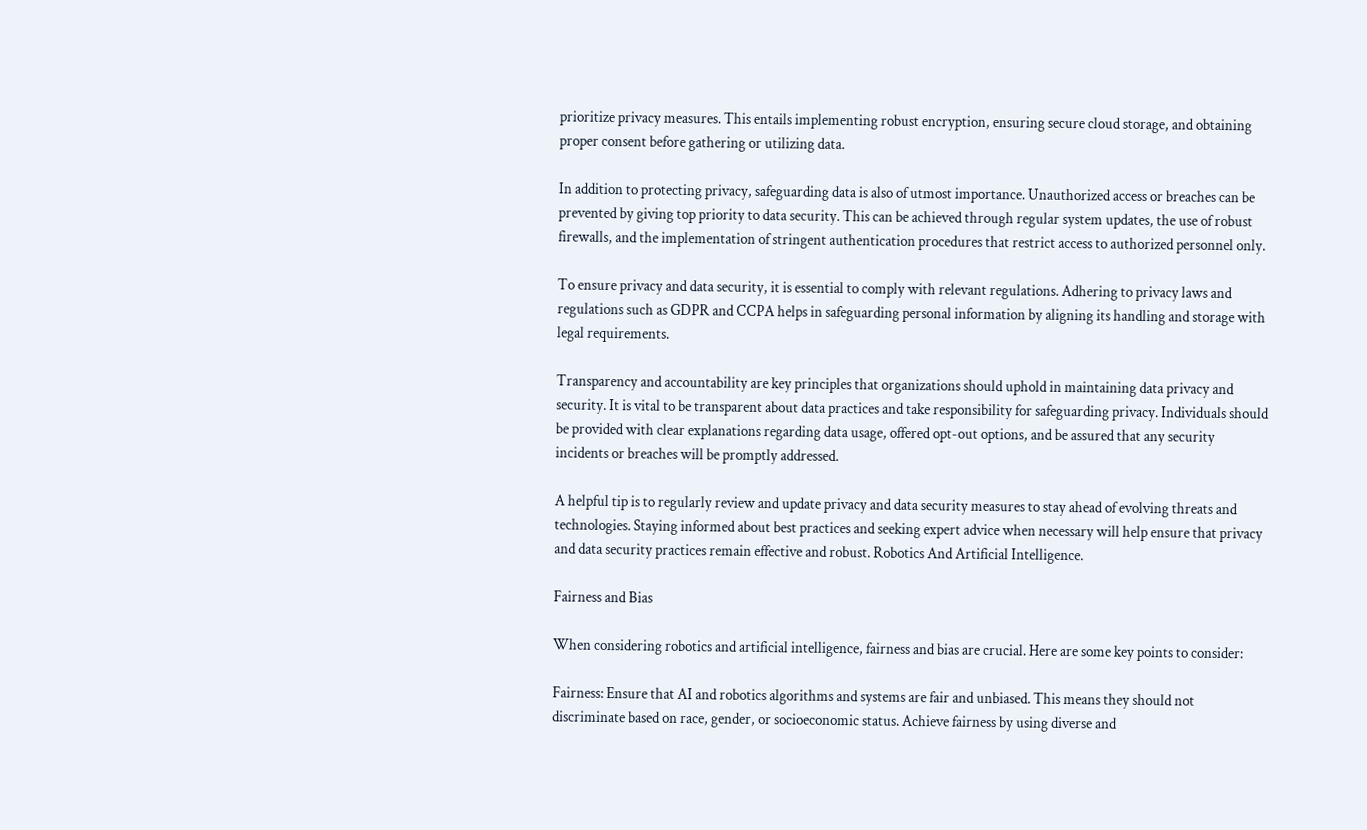prioritize privacy measures. This entails implementing robust encryption, ensuring secure cloud storage, and obtaining proper consent before gathering or utilizing data.

In addition to protecting privacy, safeguarding data is also of utmost importance. Unauthorized access or breaches can be prevented by giving top priority to data security. This can be achieved through regular system updates, the use of robust firewalls, and the implementation of stringent authentication procedures that restrict access to authorized personnel only.

To ensure privacy and data security, it is essential to comply with relevant regulations. Adhering to privacy laws and regulations such as GDPR and CCPA helps in safeguarding personal information by aligning its handling and storage with legal requirements.

Transparency and accountability are key principles that organizations should uphold in maintaining data privacy and security. It is vital to be transparent about data practices and take responsibility for safeguarding privacy. Individuals should be provided with clear explanations regarding data usage, offered opt-out options, and be assured that any security incidents or breaches will be promptly addressed.

A helpful tip is to regularly review and update privacy and data security measures to stay ahead of evolving threats and technologies. Staying informed about best practices and seeking expert advice when necessary will help ensure that privacy and data security practices remain effective and robust. Robotics And Artificial Intelligence.

Fairness and Bias

When considering robotics and artificial intelligence, fairness and bias are crucial. Here are some key points to consider:

Fairness: Ensure that AI and robotics algorithms and systems are fair and unbiased. This means they should not discriminate based on race, gender, or socioeconomic status. Achieve fairness by using diverse and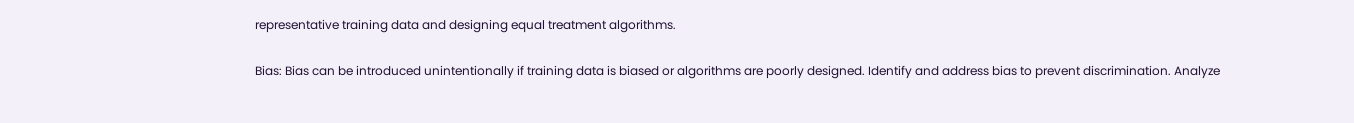representative training data and designing equal treatment algorithms.

Bias: Bias can be introduced unintentionally if training data is biased or algorithms are poorly designed. Identify and address bias to prevent discrimination. Analyze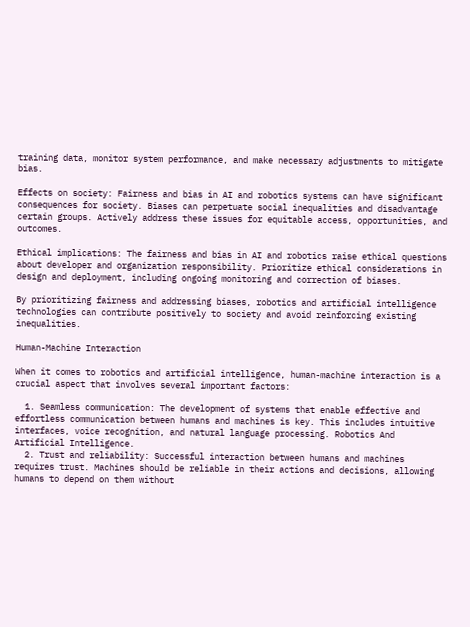training data, monitor system performance, and make necessary adjustments to mitigate bias.

Effects on society: Fairness and bias in AI and robotics systems can have significant consequences for society. Biases can perpetuate social inequalities and disadvantage certain groups. Actively address these issues for equitable access, opportunities, and outcomes.

Ethical implications: The fairness and bias in AI and robotics raise ethical questions about developer and organization responsibility. Prioritize ethical considerations in design and deployment, including ongoing monitoring and correction of biases.

By prioritizing fairness and addressing biases, robotics and artificial intelligence technologies can contribute positively to society and avoid reinforcing existing inequalities.

Human-Machine Interaction

When it comes to robotics and artificial intelligence, human-machine interaction is a crucial aspect that involves several important factors:

  1. Seamless communication: The development of systems that enable effective and effortless communication between humans and machines is key. This includes intuitive interfaces, voice recognition, and natural language processing. Robotics And Artificial Intelligence.
  2. Trust and reliability: Successful interaction between humans and machines requires trust. Machines should be reliable in their actions and decisions, allowing humans to depend on them without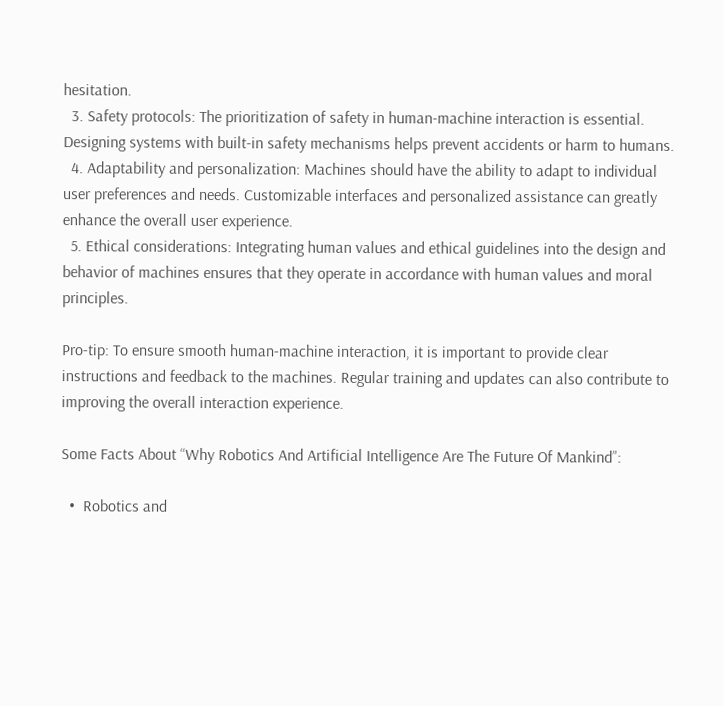hesitation.
  3. Safety protocols: The prioritization of safety in human-machine interaction is essential. Designing systems with built-in safety mechanisms helps prevent accidents or harm to humans.
  4. Adaptability and personalization: Machines should have the ability to adapt to individual user preferences and needs. Customizable interfaces and personalized assistance can greatly enhance the overall user experience.
  5. Ethical considerations: Integrating human values and ethical guidelines into the design and behavior of machines ensures that they operate in accordance with human values and moral principles.

Pro-tip: To ensure smooth human-machine interaction, it is important to provide clear instructions and feedback to the machines. Regular training and updates can also contribute to improving the overall interaction experience.

Some Facts About “Why Robotics And Artificial Intelligence Are The Future Of Mankind”:

  •  Robotics and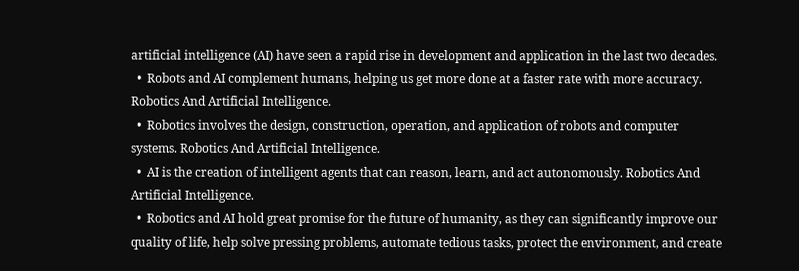artificial intelligence (AI) have seen a rapid rise in development and application in the last two decades.
  •  Robots and AI complement humans, helping us get more done at a faster rate with more accuracy. Robotics And Artificial Intelligence.
  •  Robotics involves the design, construction, operation, and application of robots and computer systems. Robotics And Artificial Intelligence.
  •  AI is the creation of intelligent agents that can reason, learn, and act autonomously. Robotics And Artificial Intelligence.
  •  Robotics and AI hold great promise for the future of humanity, as they can significantly improve our quality of life, help solve pressing problems, automate tedious tasks, protect the environment, and create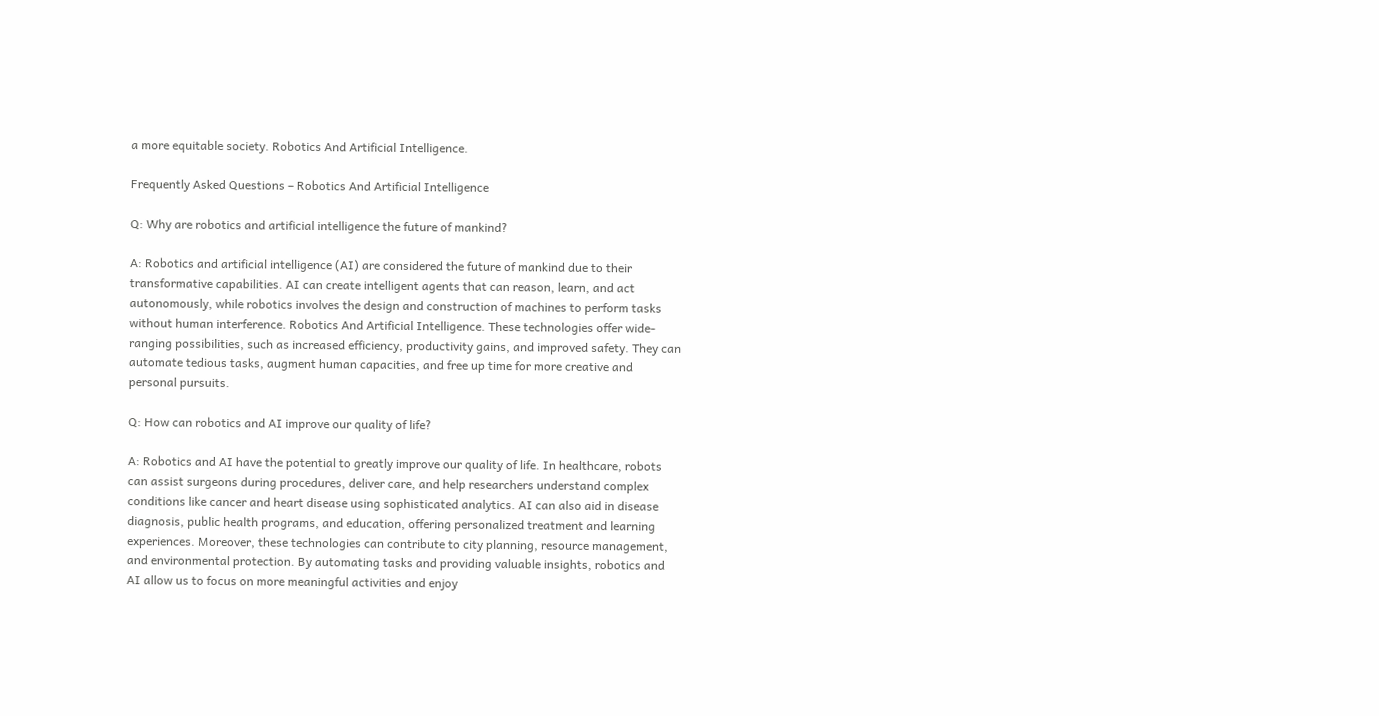a more equitable society. Robotics And Artificial Intelligence.

Frequently Asked Questions – Robotics And Artificial Intelligence

Q: Why are robotics and artificial intelligence the future of mankind?

A: Robotics and artificial intelligence (AI) are considered the future of mankind due to their transformative capabilities. AI can create intelligent agents that can reason, learn, and act autonomously, while robotics involves the design and construction of machines to perform tasks without human interference. Robotics And Artificial Intelligence. These technologies offer wide-ranging possibilities, such as increased efficiency, productivity gains, and improved safety. They can automate tedious tasks, augment human capacities, and free up time for more creative and personal pursuits.

Q: How can robotics and AI improve our quality of life?

A: Robotics and AI have the potential to greatly improve our quality of life. In healthcare, robots can assist surgeons during procedures, deliver care, and help researchers understand complex conditions like cancer and heart disease using sophisticated analytics. AI can also aid in disease diagnosis, public health programs, and education, offering personalized treatment and learning experiences. Moreover, these technologies can contribute to city planning, resource management, and environmental protection. By automating tasks and providing valuable insights, robotics and AI allow us to focus on more meaningful activities and enjoy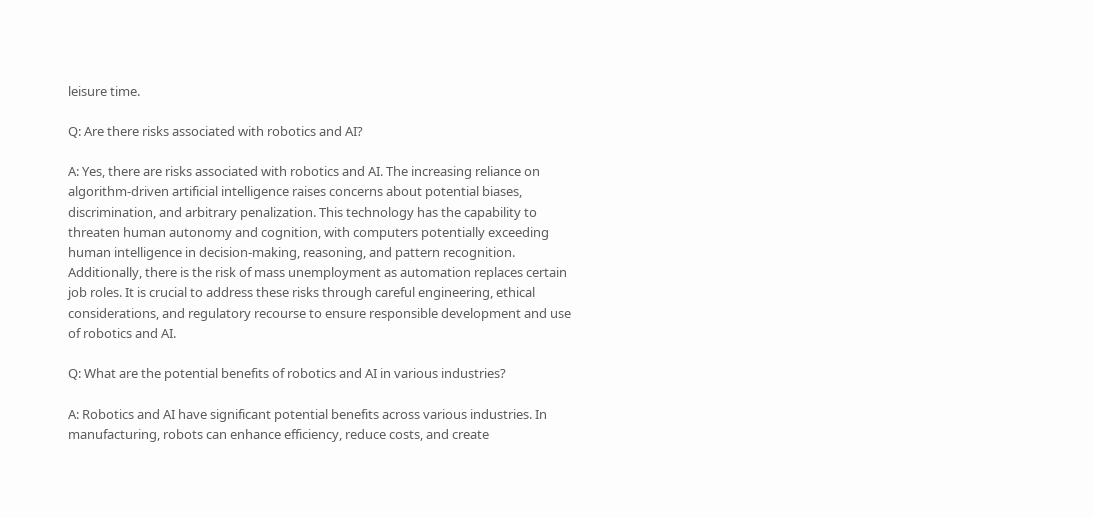leisure time.

Q: Are there risks associated with robotics and AI?

A: Yes, there are risks associated with robotics and AI. The increasing reliance on algorithm-driven artificial intelligence raises concerns about potential biases, discrimination, and arbitrary penalization. This technology has the capability to threaten human autonomy and cognition, with computers potentially exceeding human intelligence in decision-making, reasoning, and pattern recognition. Additionally, there is the risk of mass unemployment as automation replaces certain job roles. It is crucial to address these risks through careful engineering, ethical considerations, and regulatory recourse to ensure responsible development and use of robotics and AI.

Q: What are the potential benefits of robotics and AI in various industries?

A: Robotics and AI have significant potential benefits across various industries. In manufacturing, robots can enhance efficiency, reduce costs, and create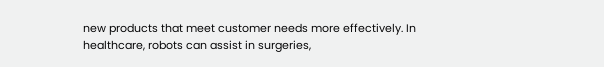new products that meet customer needs more effectively. In healthcare, robots can assist in surgeries,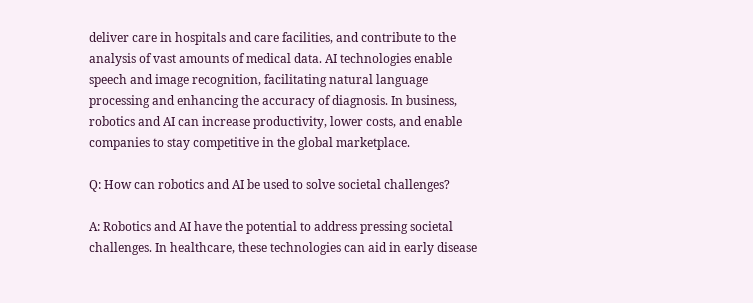deliver care in hospitals and care facilities, and contribute to the analysis of vast amounts of medical data. AI technologies enable speech and image recognition, facilitating natural language processing and enhancing the accuracy of diagnosis. In business, robotics and AI can increase productivity, lower costs, and enable companies to stay competitive in the global marketplace.

Q: How can robotics and AI be used to solve societal challenges?

A: Robotics and AI have the potential to address pressing societal challenges. In healthcare, these technologies can aid in early disease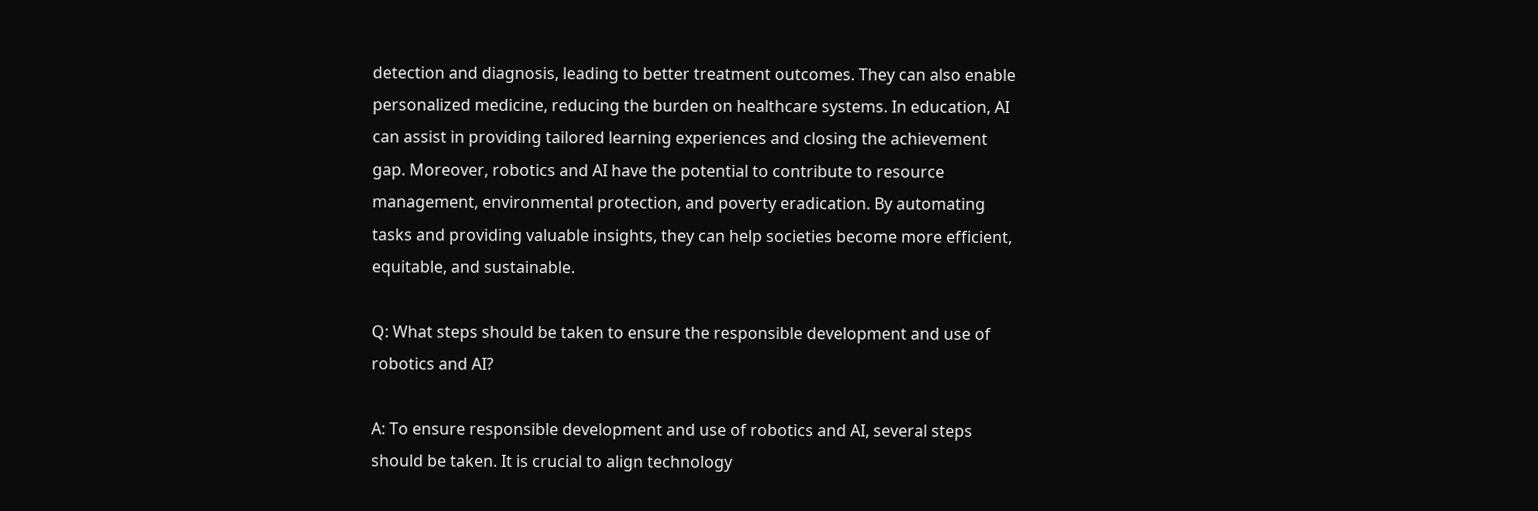detection and diagnosis, leading to better treatment outcomes. They can also enable personalized medicine, reducing the burden on healthcare systems. In education, AI can assist in providing tailored learning experiences and closing the achievement gap. Moreover, robotics and AI have the potential to contribute to resource management, environmental protection, and poverty eradication. By automating tasks and providing valuable insights, they can help societies become more efficient, equitable, and sustainable.

Q: What steps should be taken to ensure the responsible development and use of robotics and AI?

A: To ensure responsible development and use of robotics and AI, several steps should be taken. It is crucial to align technology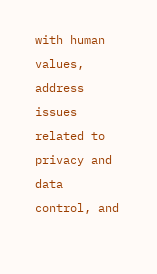with human values, address issues related to privacy and data control, and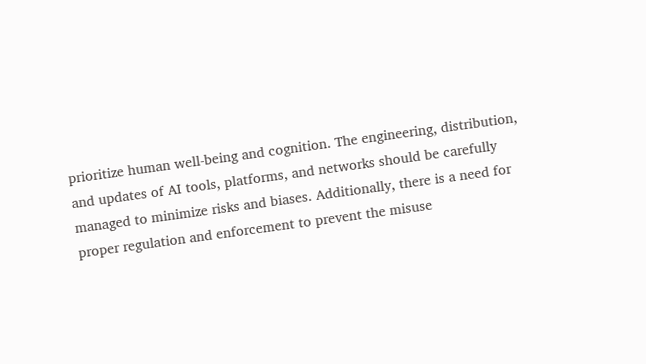prioritize human well-being and cognition. The engineering, distribution, and updates of AI tools, platforms, and networks should be carefully managed to minimize risks and biases. Additionally, there is a need for proper regulation and enforcement to prevent the misuse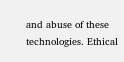and abuse of these technologies. Ethical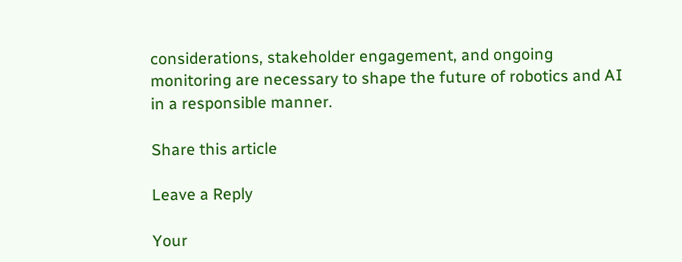considerations, stakeholder engagement, and ongoing monitoring are necessary to shape the future of robotics and AI in a responsible manner.

Share this article

Leave a Reply

Your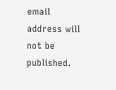email address will not be published.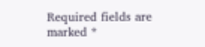Required fields are marked *